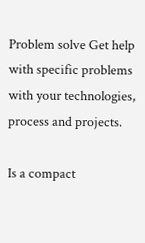Problem solve Get help with specific problems with your technologies, process and projects.

Is a compact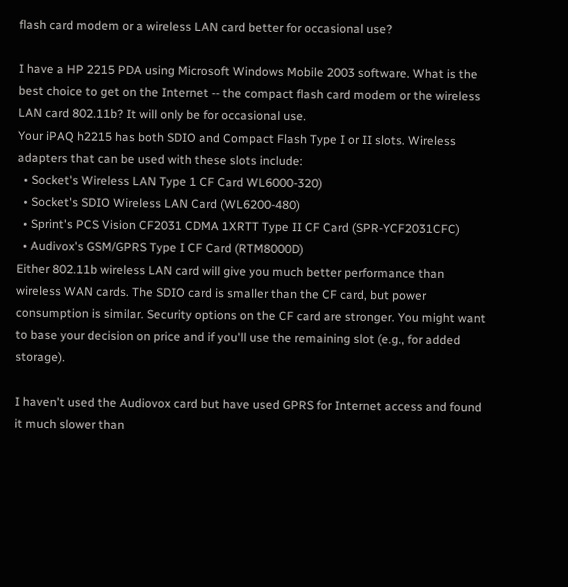flash card modem or a wireless LAN card better for occasional use?

I have a HP 2215 PDA using Microsoft Windows Mobile 2003 software. What is the best choice to get on the Internet -- the compact flash card modem or the wireless LAN card 802.11b? It will only be for occasional use.
Your iPAQ h2215 has both SDIO and Compact Flash Type I or II slots. Wireless adapters that can be used with these slots include:
  • Socket's Wireless LAN Type 1 CF Card WL6000-320)
  • Socket's SDIO Wireless LAN Card (WL6200-480)
  • Sprint's PCS Vision CF2031 CDMA 1XRTT Type II CF Card (SPR-YCF2031CFC)
  • Audivox's GSM/GPRS Type I CF Card (RTM8000D)
Either 802.11b wireless LAN card will give you much better performance than wireless WAN cards. The SDIO card is smaller than the CF card, but power consumption is similar. Security options on the CF card are stronger. You might want to base your decision on price and if you'll use the remaining slot (e.g., for added storage).

I haven't used the Audiovox card but have used GPRS for Internet access and found it much slower than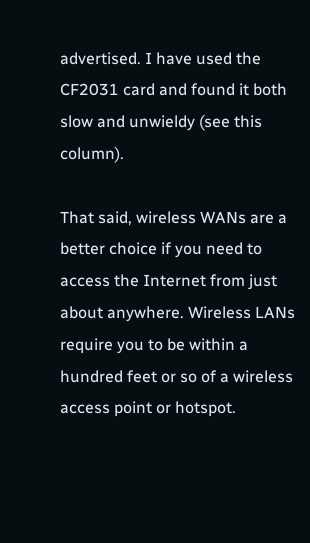advertised. I have used the CF2031 card and found it both slow and unwieldy (see this column).

That said, wireless WANs are a better choice if you need to access the Internet from just about anywhere. Wireless LANs require you to be within a hundred feet or so of a wireless access point or hotspot.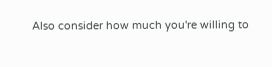Also consider how much you're willing to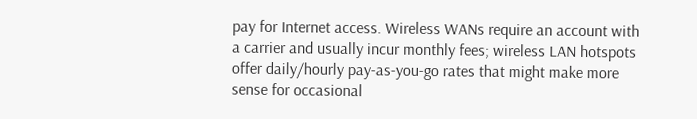pay for Internet access. Wireless WANs require an account with a carrier and usually incur monthly fees; wireless LAN hotspots offer daily/hourly pay-as-you-go rates that might make more sense for occasional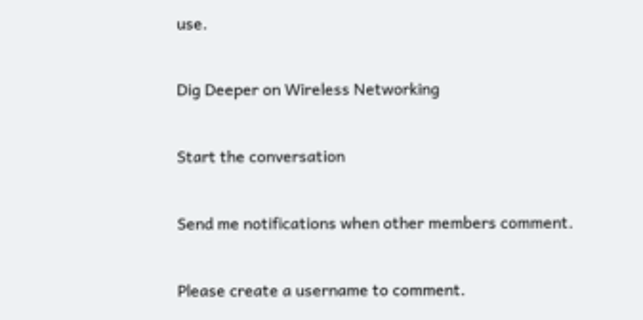use.

Dig Deeper on Wireless Networking

Start the conversation

Send me notifications when other members comment.

Please create a username to comment.